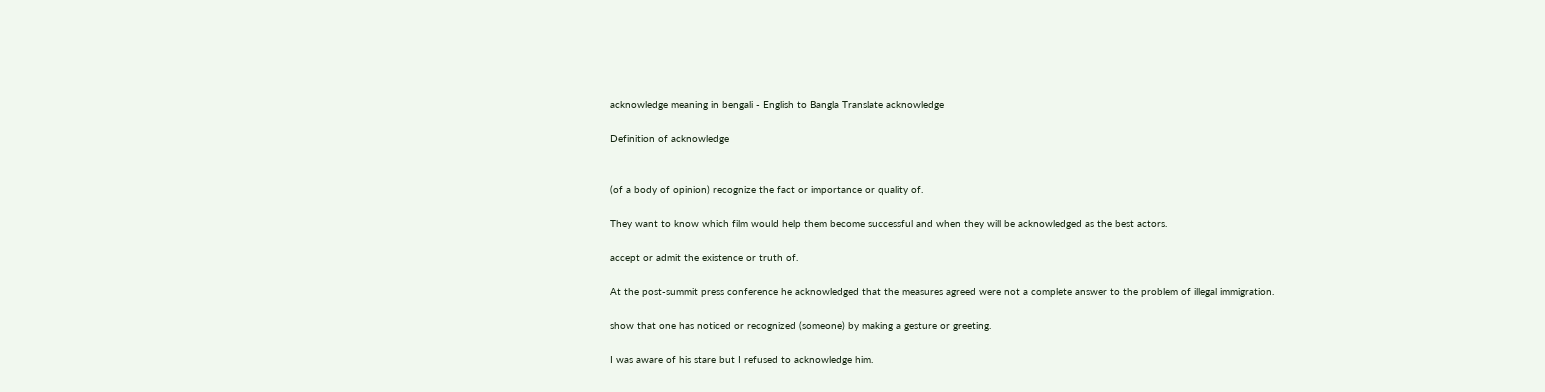acknowledge meaning in bengali - English to Bangla Translate acknowledge

Definition of acknowledge


(of a body of opinion) recognize the fact or importance or quality of.

They want to know which film would help them become successful and when they will be acknowledged as the best actors.

accept or admit the existence or truth of.

At the post-summit press conference he acknowledged that the measures agreed were not a complete answer to the problem of illegal immigration.

show that one has noticed or recognized (someone) by making a gesture or greeting.

I was aware of his stare but I refused to acknowledge him.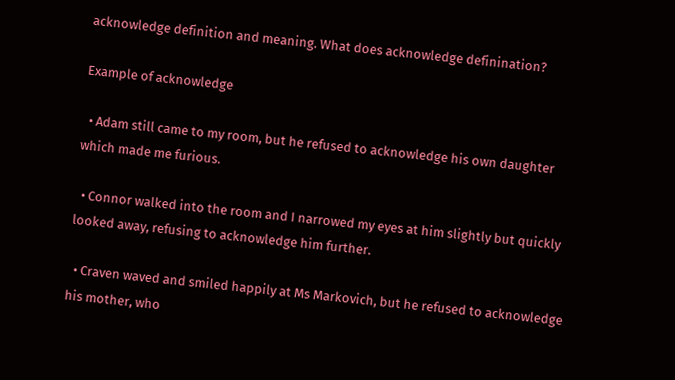acknowledge definition and meaning. What does acknowledge definination?

Example of acknowledge

  • Adam still came to my room, but he refused to acknowledge his own daughter which made me furious.

  • Connor walked into the room and I narrowed my eyes at him slightly but quickly looked away, refusing to acknowledge him further.

  • Craven waved and smiled happily at Ms Markovich, but he refused to acknowledge his mother, who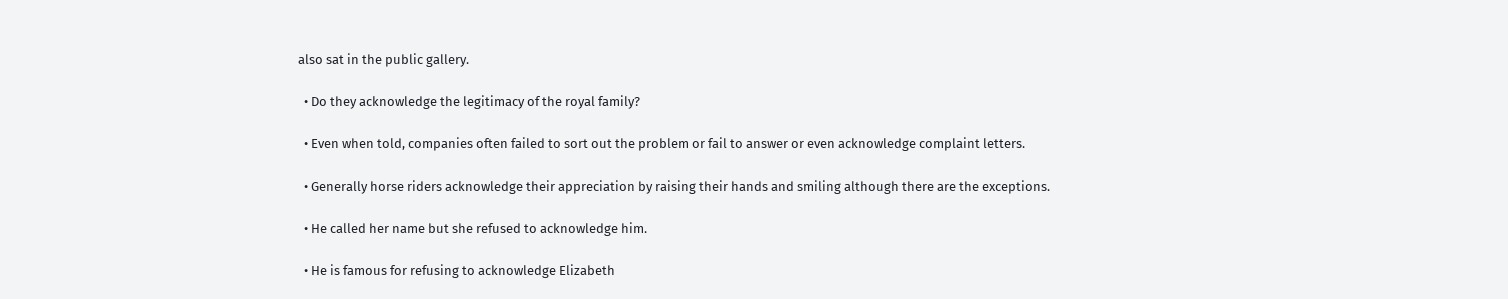also sat in the public gallery.

  • Do they acknowledge the legitimacy of the royal family?

  • Even when told, companies often failed to sort out the problem or fail to answer or even acknowledge complaint letters.

  • Generally horse riders acknowledge their appreciation by raising their hands and smiling although there are the exceptions.

  • He called her name but she refused to acknowledge him.

  • He is famous for refusing to acknowledge Elizabeth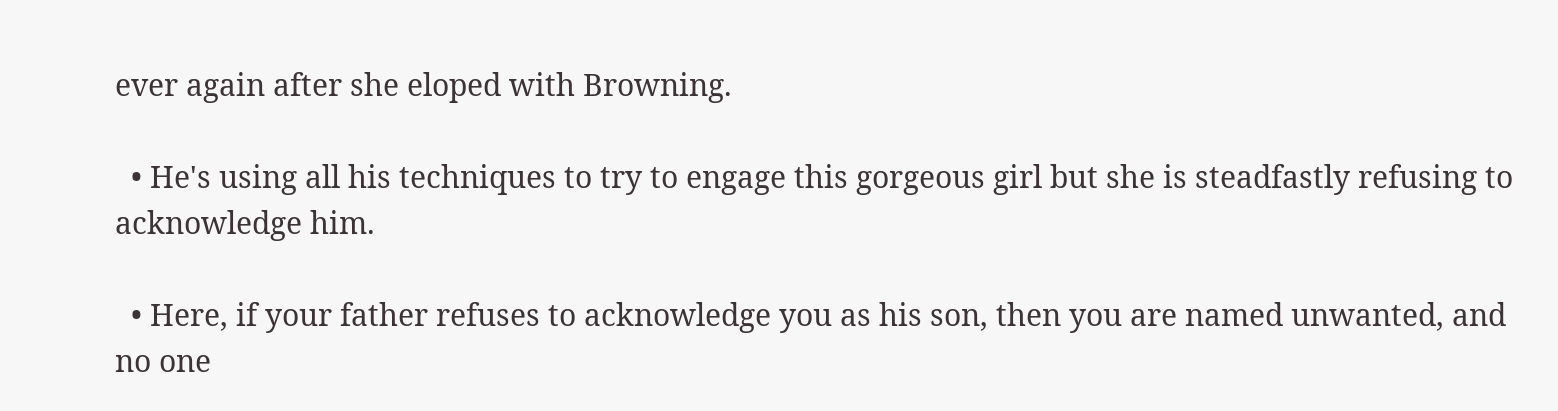ever again after she eloped with Browning.

  • He's using all his techniques to try to engage this gorgeous girl but she is steadfastly refusing to acknowledge him.

  • Here, if your father refuses to acknowledge you as his son, then you are named unwanted, and no one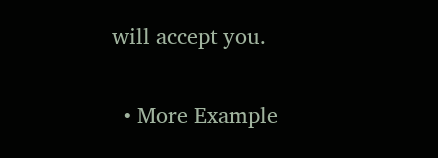will accept you.

  • More Example